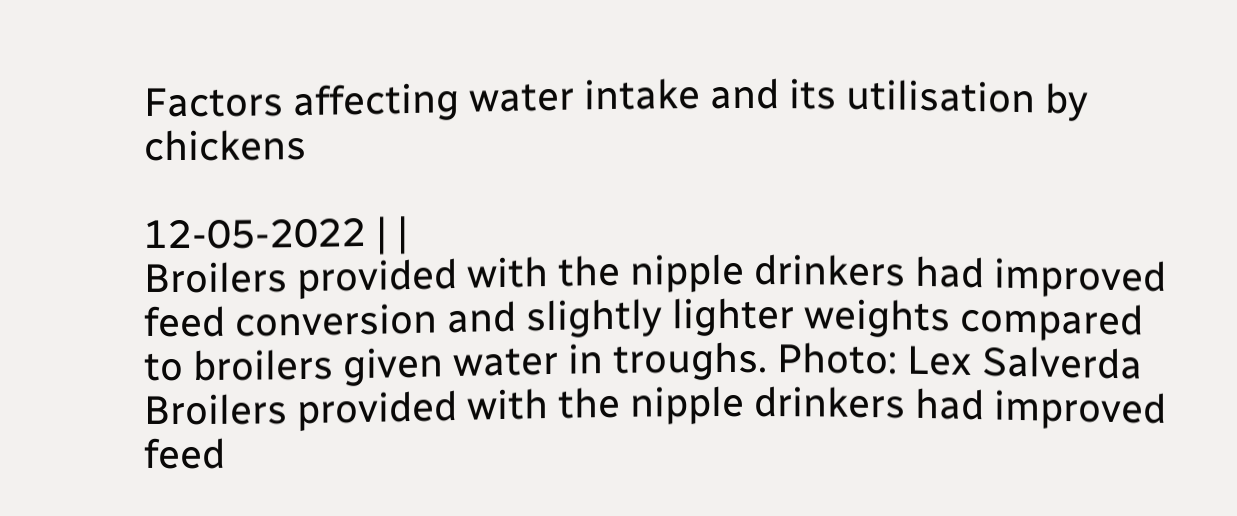Factors affecting water intake and its utilisation by chickens

12-05-2022 | |
Broilers provided with the nipple drinkers had improved feed conversion and slightly lighter weights compared to broilers given water in troughs. Photo: Lex Salverda
Broilers provided with the nipple drinkers had improved feed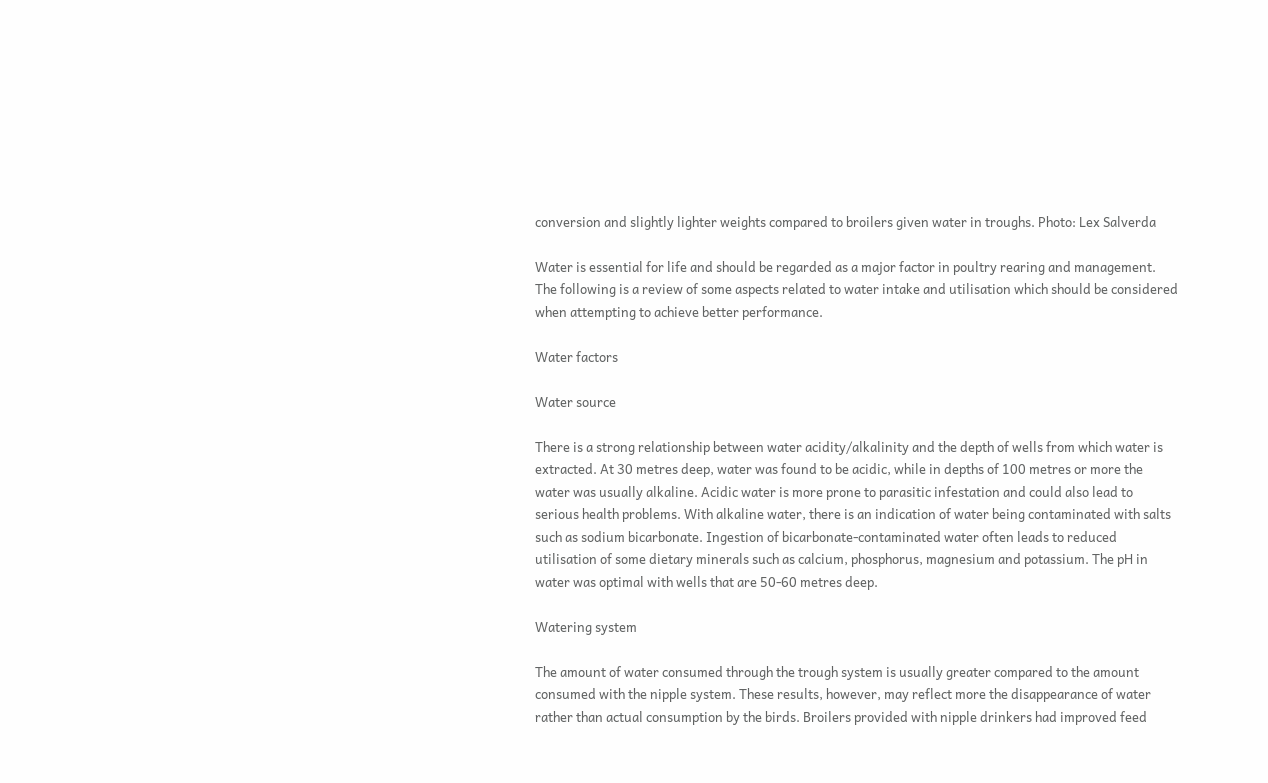conversion and slightly lighter weights compared to broilers given water in troughs. Photo: Lex Salverda

Water is essential for life and should be regarded as a major factor in poultry rearing and management. The following is a review of some aspects related to water intake and utilisation which should be considered when attempting to achieve better performance.

Water factors

Water source

There is a strong relationship between water acidity/alkalinity and the depth of wells from which water is extracted. At 30 metres deep, water was found to be acidic, while in depths of 100 metres or more the water was usually alkaline. Acidic water is more prone to parasitic infestation and could also lead to serious health problems. With alkaline water, there is an indication of water being contaminated with salts such as sodium bicarbonate. Ingestion of bicarbonate-contaminated water often leads to reduced utilisation of some dietary minerals such as calcium, phosphorus, magnesium and potassium. The pH in water was optimal with wells that are 50-60 metres deep.

Watering system

The amount of water consumed through the trough system is usually greater compared to the amount consumed with the nipple system. These results, however, may reflect more the disappearance of water rather than actual consumption by the birds. Broilers provided with nipple drinkers had improved feed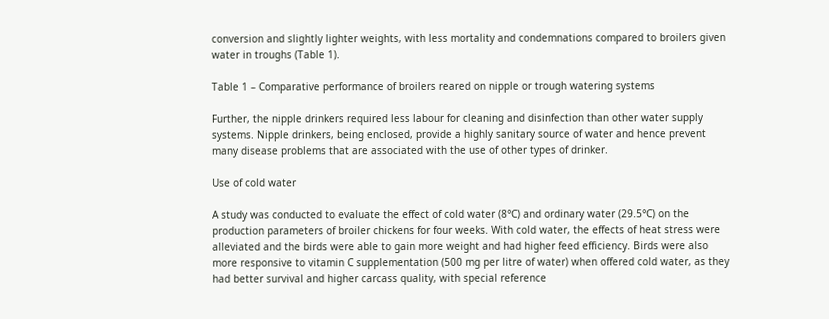conversion and slightly lighter weights, with less mortality and condemnations compared to broilers given water in troughs (Table 1).

Table 1 – Comparative performance of broilers reared on nipple or trough watering systems

Further, the nipple drinkers required less labour for cleaning and disinfection than other water supply systems. Nipple drinkers, being enclosed, provide a highly sanitary source of water and hence prevent many disease problems that are associated with the use of other types of drinker.

Use of cold water

A study was conducted to evaluate the effect of cold water (8°C) and ordinary water (29.5°C) on the production parameters of broiler chickens for four weeks. With cold water, the effects of heat stress were alleviated and the birds were able to gain more weight and had higher feed efficiency. Birds were also more responsive to vitamin C supplementation (500 mg per litre of water) when offered cold water, as they had better survival and higher carcass quality, with special reference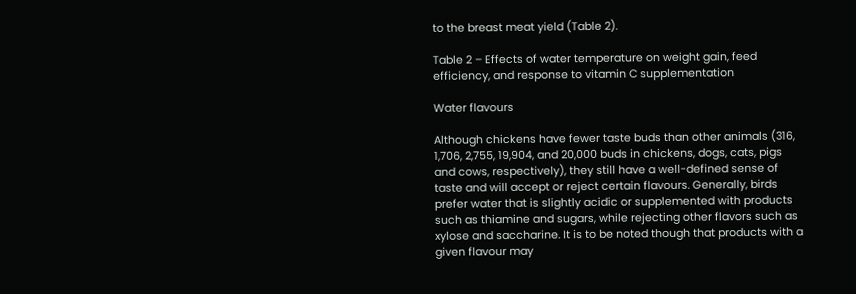to the breast meat yield (Table 2).

Table 2 – Effects of water temperature on weight gain, feed efficiency, and response to vitamin C supplementation

Water flavours

Although chickens have fewer taste buds than other animals (316, 1,706, 2,755, 19,904, and 20,000 buds in chickens, dogs, cats, pigs and cows, respectively), they still have a well-defined sense of taste and will accept or reject certain flavours. Generally, birds prefer water that is slightly acidic or supplemented with products such as thiamine and sugars, while rejecting other flavors such as xylose and saccharine. It is to be noted though that products with a given flavour may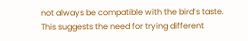not always be compatible with the bird’s taste. This suggests the need for trying different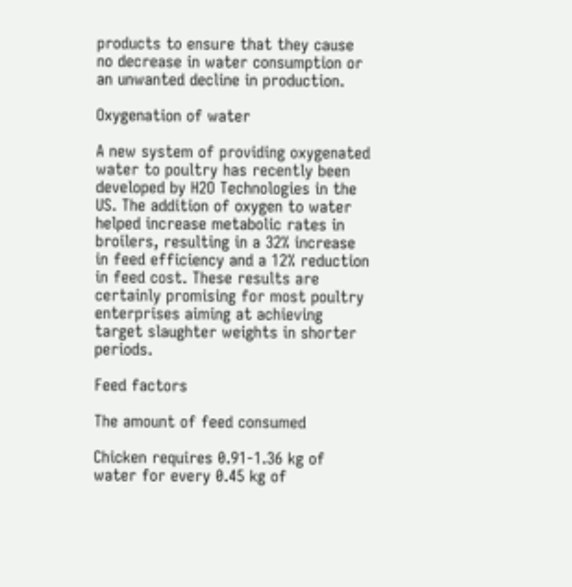products to ensure that they cause no decrease in water consumption or an unwanted decline in production.

Oxygenation of water

A new system of providing oxygenated water to poultry has recently been developed by H2O Technologies in the US. The addition of oxygen to water helped increase metabolic rates in broilers, resulting in a 32% increase in feed efficiency and a 12% reduction in feed cost. These results are certainly promising for most poultry enterprises aiming at achieving target slaughter weights in shorter periods.

Feed factors

The amount of feed consumed

Chicken requires 0.91-1.36 kg of water for every 0.45 kg of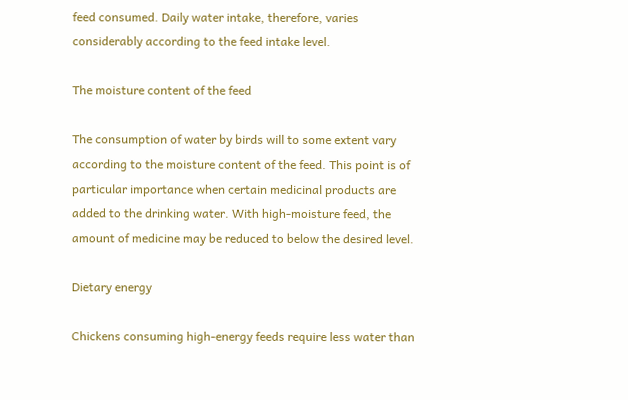feed consumed. Daily water intake, therefore, varies considerably according to the feed intake level.

The moisture content of the feed

The consumption of water by birds will to some extent vary according to the moisture content of the feed. This point is of particular importance when certain medicinal products are added to the drinking water. With high-moisture feed, the amount of medicine may be reduced to below the desired level.

Dietary energy

Chickens consuming high-energy feeds require less water than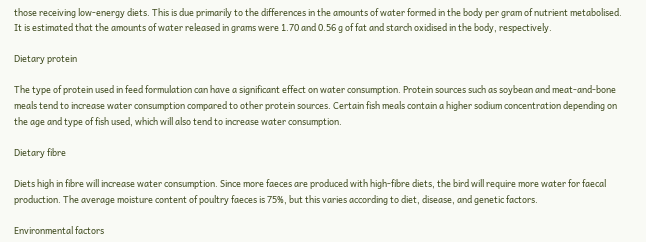those receiving low-energy diets. This is due primarily to the differences in the amounts of water formed in the body per gram of nutrient metabolised. It is estimated that the amounts of water released in grams were 1.70 and 0.56 g of fat and starch oxidised in the body, respectively.

Dietary protein

The type of protein used in feed formulation can have a significant effect on water consumption. Protein sources such as soybean and meat-and-bone meals tend to increase water consumption compared to other protein sources. Certain fish meals contain a higher sodium concentration depending on the age and type of fish used, which will also tend to increase water consumption.

Dietary fibre

Diets high in fibre will increase water consumption. Since more faeces are produced with high-fibre diets, the bird will require more water for faecal production. The average moisture content of poultry faeces is 75%, but this varies according to diet, disease, and genetic factors.

Environmental factors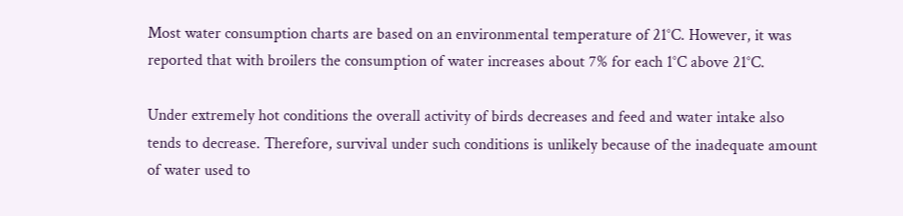Most water consumption charts are based on an environmental temperature of 21°C. However, it was reported that with broilers the consumption of water increases about 7% for each 1°C above 21°C.

Under extremely hot conditions the overall activity of birds decreases and feed and water intake also tends to decrease. Therefore, survival under such conditions is unlikely because of the inadequate amount of water used to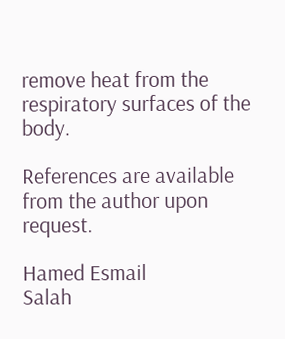remove heat from the respiratory surfaces of the body.

References are available from the author upon request.

Hamed Esmail
Salah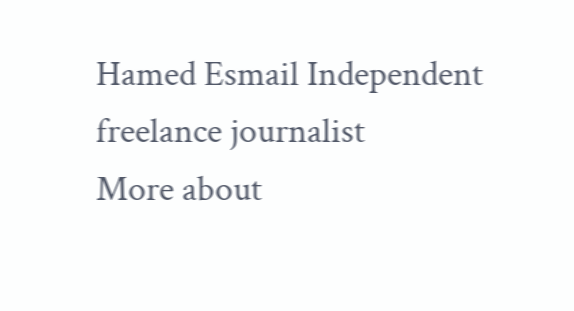Hamed Esmail Independent freelance journalist
More about